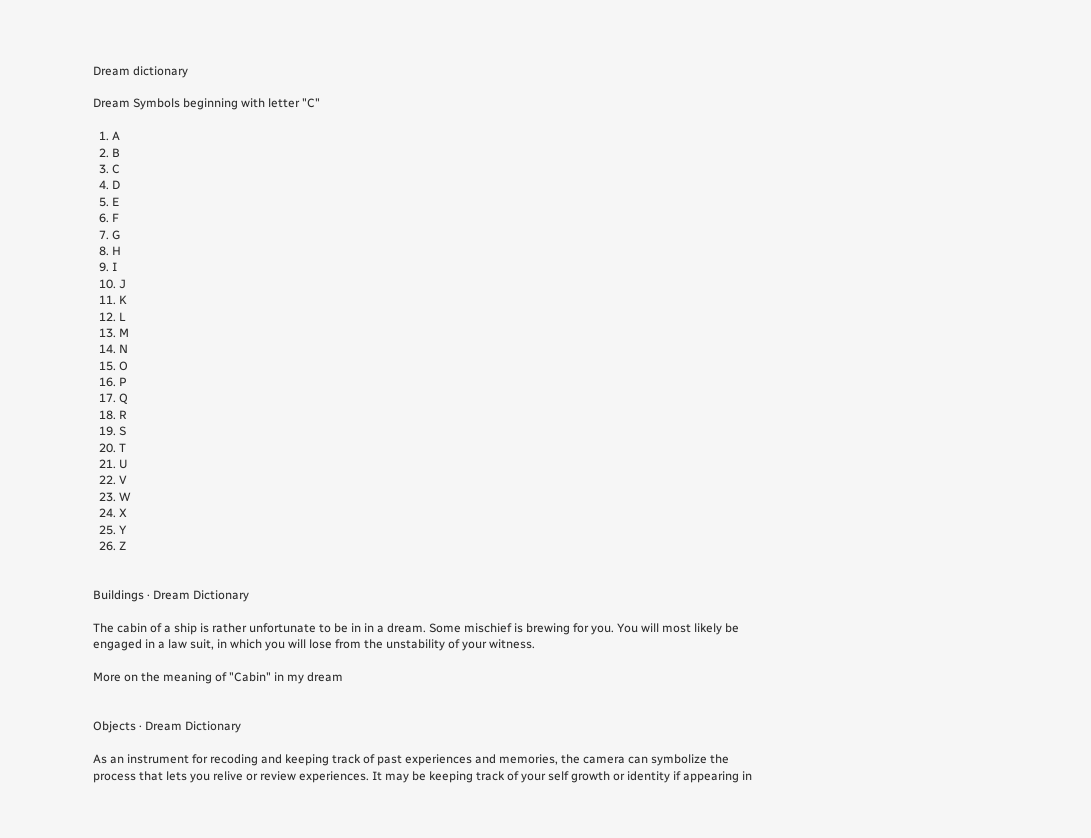Dream dictionary

Dream Symbols beginning with letter "C"

  1. A
  2. B
  3. C
  4. D
  5. E
  6. F
  7. G
  8. H
  9. I
  10. J
  11. K
  12. L
  13. M
  14. N
  15. O
  16. P
  17. Q
  18. R
  19. S
  20. T
  21. U
  22. V
  23. W
  24. X
  25. Y
  26. Z


Buildings · Dream Dictionary

The cabin of a ship is rather unfortunate to be in in a dream. Some mischief is brewing for you. You will most likely be engaged in a law suit, in which you will lose from the unstability of your witness.

More on the meaning of "Cabin" in my dream


Objects · Dream Dictionary

As an instrument for recoding and keeping track of past experiences and memories, the camera can symbolize the process that lets you relive or review experiences. It may be keeping track of your self growth or identity if appearing in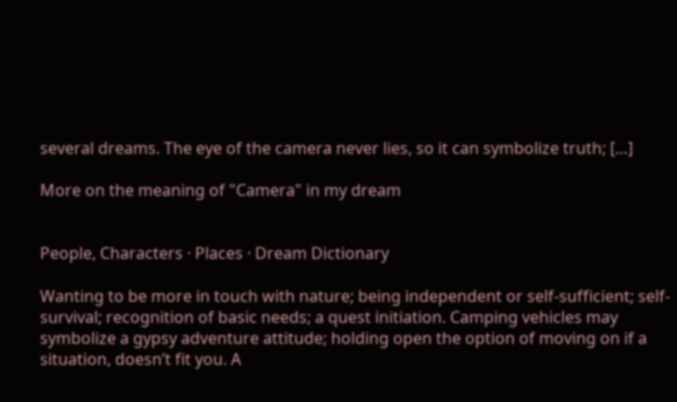several dreams. The eye of the camera never lies, so it can symbolize truth; […]

More on the meaning of "Camera" in my dream


People, Characters · Places · Dream Dictionary

Wanting to be more in touch with nature; being independent or self-sufficient; self-survival; recognition of basic needs; a quest initiation. Camping vehicles may symbolize a gypsy adventure attitude; holding open the option of moving on if a situation, doesn’t fit you. A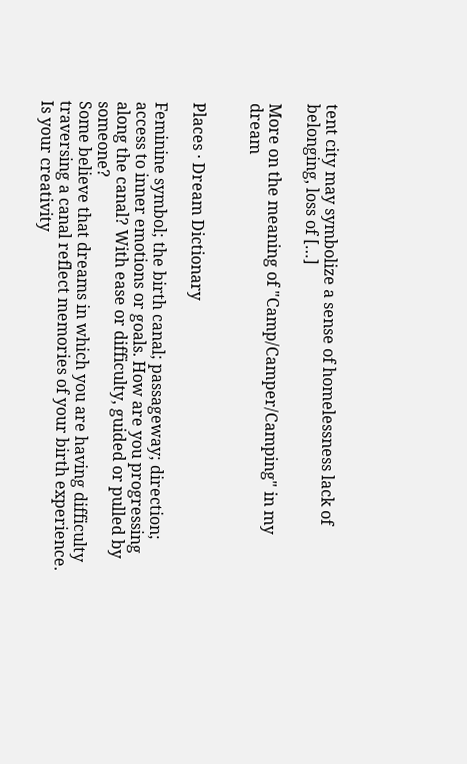tent city may symbolize a sense of homelessness lack of belonging, loss of […]

More on the meaning of "Camp/Camper/Camping" in my dream


Places · Dream Dictionary

Feminine symbol; the birth canal; passageway; direction; access to inner emotions or goals. How are you progressing along the canal? With ease or difficulty, guided or pulled by someone?
Some believe that dreams in which you are having difficulty traversing a canal reflect memories of your birth experience. Is your creativity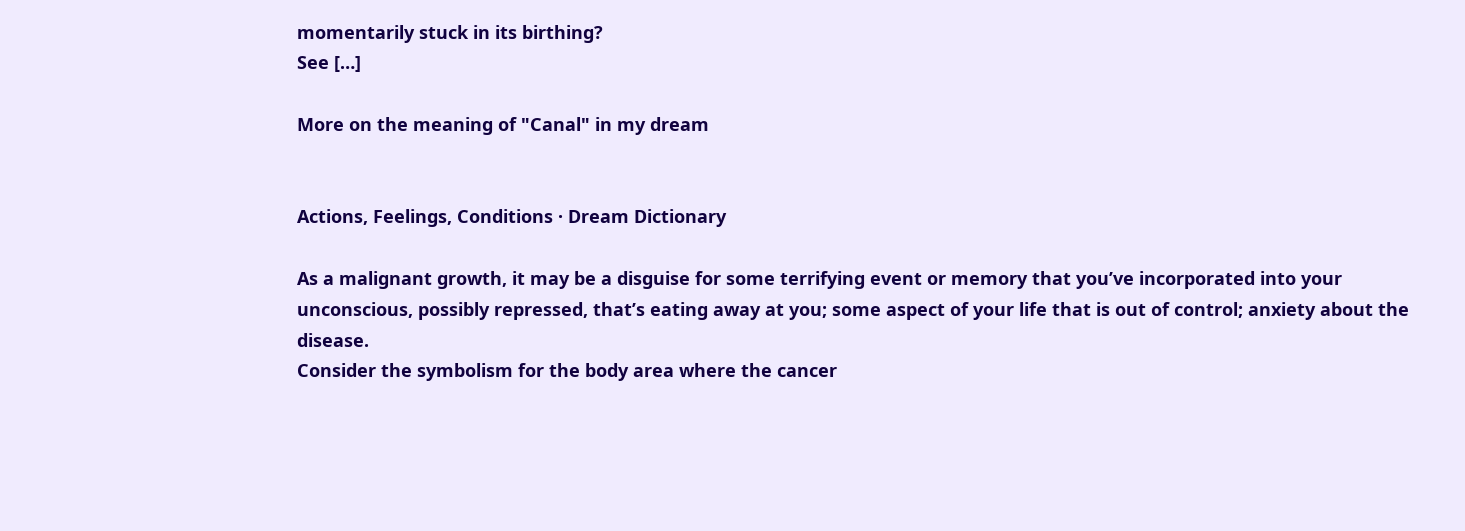momentarily stuck in its birthing?
See […]

More on the meaning of "Canal" in my dream


Actions, Feelings, Conditions · Dream Dictionary

As a malignant growth, it may be a disguise for some terrifying event or memory that you’ve incorporated into your unconscious, possibly repressed, that’s eating away at you; some aspect of your life that is out of control; anxiety about the disease.
Consider the symbolism for the body area where the cancer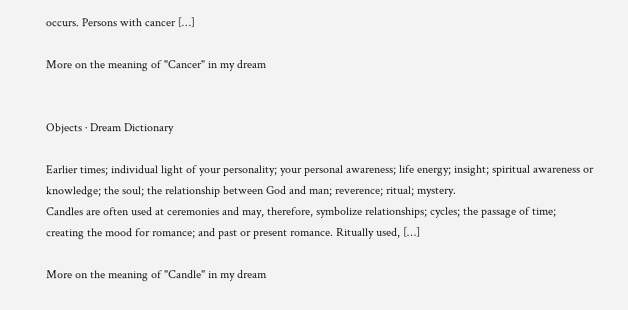occurs. Persons with cancer […]

More on the meaning of "Cancer" in my dream


Objects · Dream Dictionary

Earlier times; individual light of your personality; your personal awareness; life energy; insight; spiritual awareness or knowledge; the soul; the relationship between God and man; reverence; ritual; mystery.
Candles are often used at ceremonies and may, therefore, symbolize relationships; cycles; the passage of time; creating the mood for romance; and past or present romance. Ritually used, […]

More on the meaning of "Candle" in my dream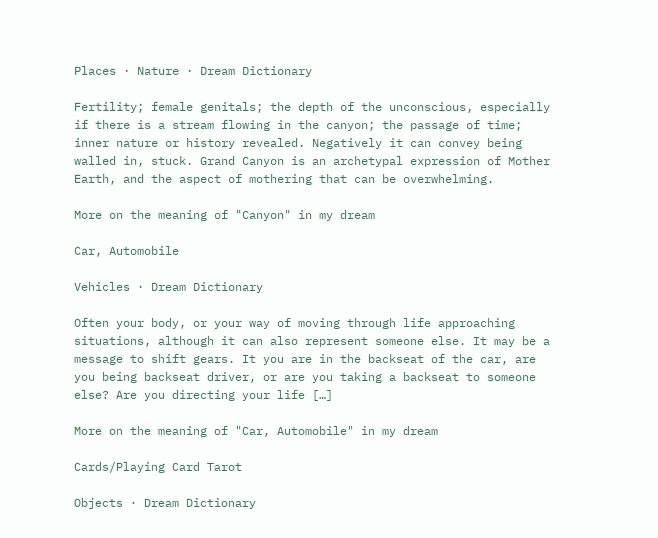Places · Nature · Dream Dictionary

Fertility; female genitals; the depth of the unconscious, especially if there is a stream flowing in the canyon; the passage of time; inner nature or history revealed. Negatively it can convey being walled in, stuck. Grand Canyon is an archetypal expression of Mother Earth, and the aspect of mothering that can be overwhelming.

More on the meaning of "Canyon" in my dream

Car, Automobile

Vehicles · Dream Dictionary

Often your body, or your way of moving through life approaching situations, although it can also represent someone else. It may be a message to shift gears. It you are in the backseat of the car, are you being backseat driver, or are you taking a backseat to someone else? Are you directing your life […]

More on the meaning of "Car, Automobile" in my dream

Cards/Playing Card Tarot

Objects · Dream Dictionary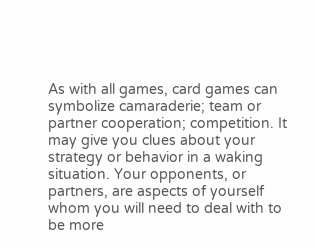As with all games, card games can symbolize camaraderie; team or partner cooperation; competition. It may give you clues about your strategy or behavior in a waking situation. Your opponents, or partners, are aspects of yourself whom you will need to deal with to be more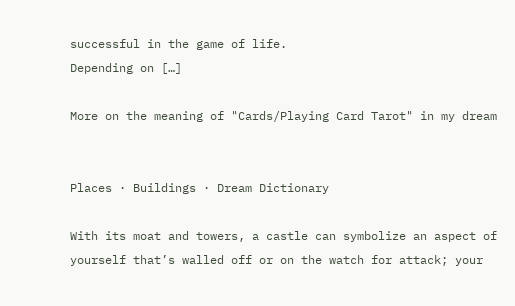successful in the game of life.
Depending on […]

More on the meaning of "Cards/Playing Card Tarot" in my dream


Places · Buildings · Dream Dictionary

With its moat and towers, a castle can symbolize an aspect of yourself that’s walled off or on the watch for attack; your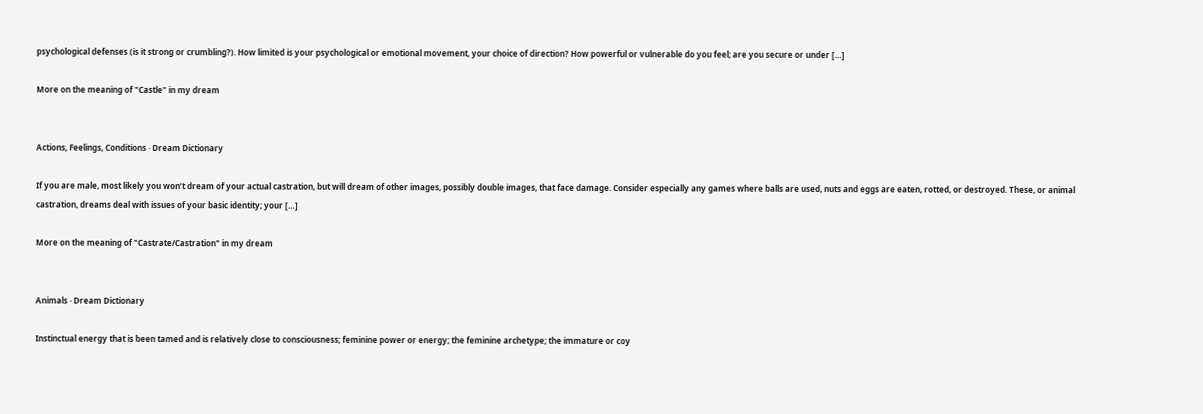psychological defenses (is it strong or crumbling?). How limited is your psychological or emotional movement, your choice of direction? How powerful or vulnerable do you feel; are you secure or under […]

More on the meaning of "Castle" in my dream


Actions, Feelings, Conditions · Dream Dictionary

If you are male, most likely you won’t dream of your actual castration, but will dream of other images, possibly double images, that face damage. Consider especially any games where balls are used, nuts and eggs are eaten, rotted, or destroyed. These, or animal castration, dreams deal with issues of your basic identity; your […]

More on the meaning of "Castrate/Castration" in my dream


Animals · Dream Dictionary

Instinctual energy that is been tamed and is relatively close to consciousness; feminine power or energy; the feminine archetype; the immature or coy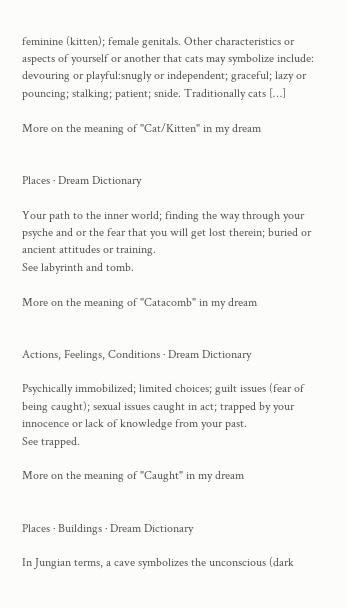feminine (kitten); female genitals. Other characteristics or aspects of yourself or another that cats may symbolize include: devouring or playful:snugly or independent; graceful; lazy or pouncing; stalking; patient; snide. Traditionally cats […]

More on the meaning of "Cat/Kitten" in my dream


Places · Dream Dictionary

Your path to the inner world; finding the way through your psyche and or the fear that you will get lost therein; buried or ancient attitudes or training.
See labyrinth and tomb.

More on the meaning of "Catacomb" in my dream


Actions, Feelings, Conditions · Dream Dictionary

Psychically immobilized; limited choices; guilt issues (fear of being caught); sexual issues caught in act; trapped by your innocence or lack of knowledge from your past.
See trapped.

More on the meaning of "Caught" in my dream


Places · Buildings · Dream Dictionary

In Jungian terms, a cave symbolizes the unconscious (dark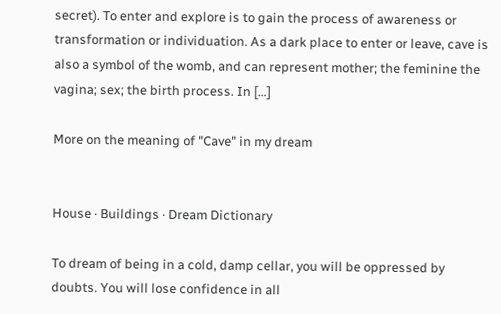secret). To enter and explore is to gain the process of awareness or transformation or individuation. As a dark place to enter or leave, cave is also a symbol of the womb, and can represent mother; the feminine the vagina; sex; the birth process. In […]

More on the meaning of "Cave" in my dream


House · Buildings · Dream Dictionary

To dream of being in a cold, damp cellar, you will be oppressed by doubts. You will lose confidence in all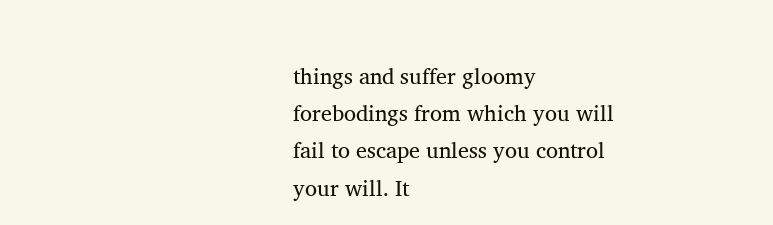things and suffer gloomy forebodings from which you will fail to escape unless you control your will. It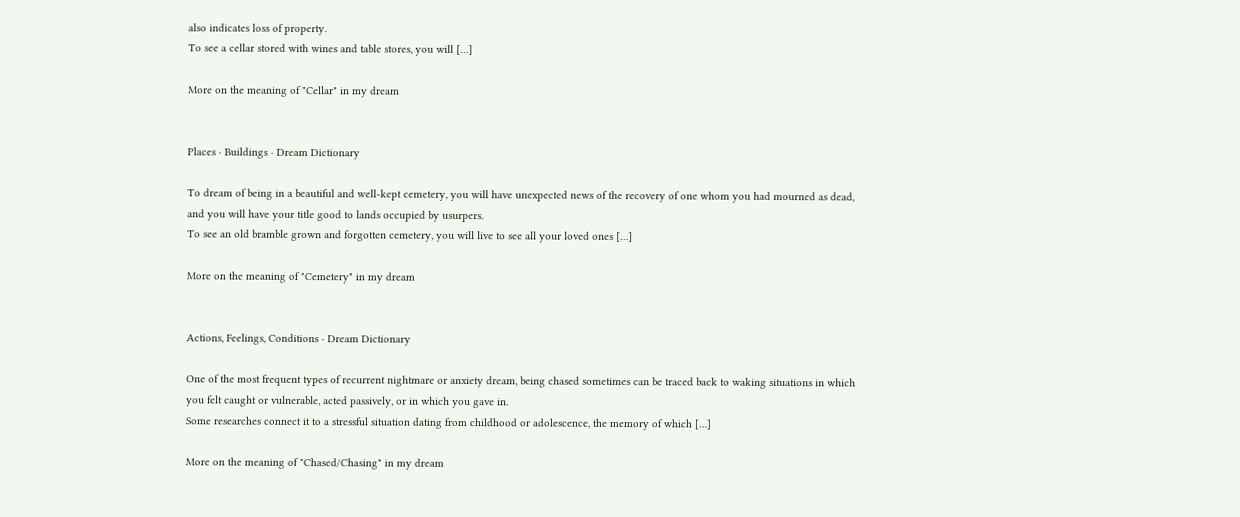also indicates loss of property.
To see a cellar stored with wines and table stores, you will […]

More on the meaning of "Cellar" in my dream


Places · Buildings · Dream Dictionary

To dream of being in a beautiful and well-kept cemetery, you will have unexpected news of the recovery of one whom you had mourned as dead, and you will have your title good to lands occupied by usurpers.
To see an old bramble grown and forgotten cemetery, you will live to see all your loved ones […]

More on the meaning of "Cemetery" in my dream


Actions, Feelings, Conditions · Dream Dictionary

One of the most frequent types of recurrent nightmare or anxiety dream, being chased sometimes can be traced back to waking situations in which you felt caught or vulnerable, acted passively, or in which you gave in.
Some researches connect it to a stressful situation dating from childhood or adolescence, the memory of which […]

More on the meaning of "Chased/Chasing" in my dream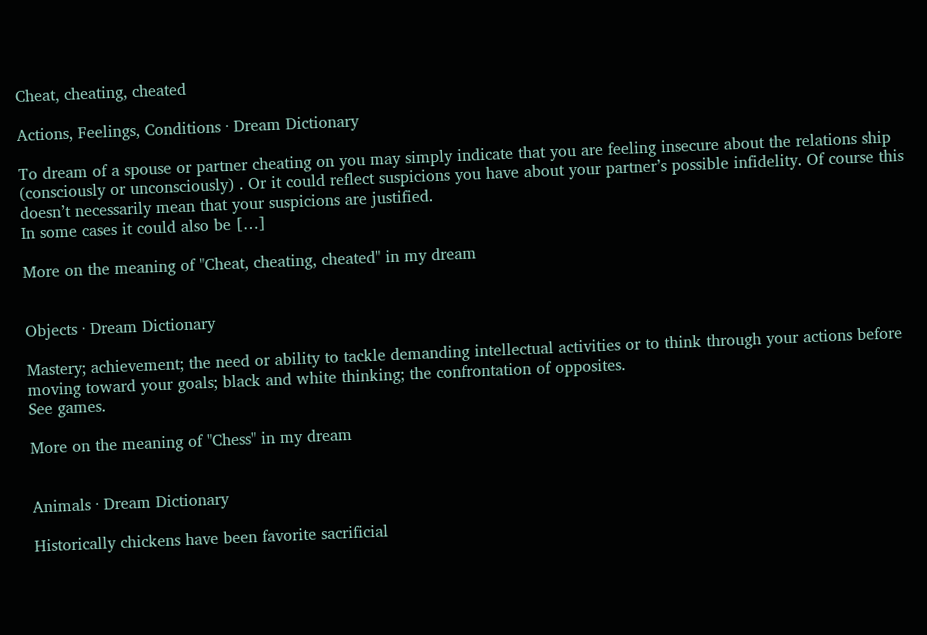Cheat, cheating, cheated

Actions, Feelings, Conditions · Dream Dictionary

To dream of a spouse or partner cheating on you may simply indicate that you are feeling insecure about the relations ship (consciously or unconsciously) . Or it could reflect suspicions you have about your partner’s possible infidelity. Of course this doesn’t necessarily mean that your suspicions are justified.
In some cases it could also be […]

More on the meaning of "Cheat, cheating, cheated" in my dream


Objects · Dream Dictionary

Mastery; achievement; the need or ability to tackle demanding intellectual activities or to think through your actions before moving toward your goals; black and white thinking; the confrontation of opposites.
See games.

More on the meaning of "Chess" in my dream


Animals · Dream Dictionary

Historically chickens have been favorite sacrificial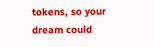tokens, so your dream could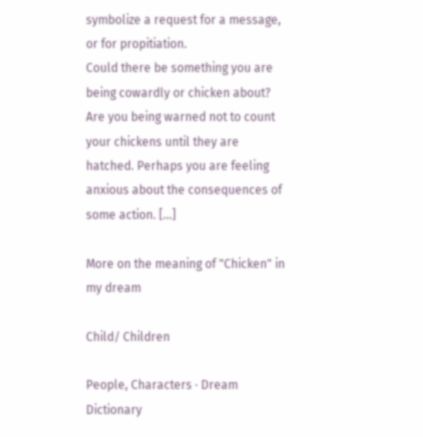symbolize a request for a message, or for propitiation.
Could there be something you are being cowardly or chicken about? Are you being warned not to count your chickens until they are hatched. Perhaps you are feeling anxious about the consequences of some action. […]

More on the meaning of "Chicken" in my dream

Child/ Children

People, Characters · Dream Dictionary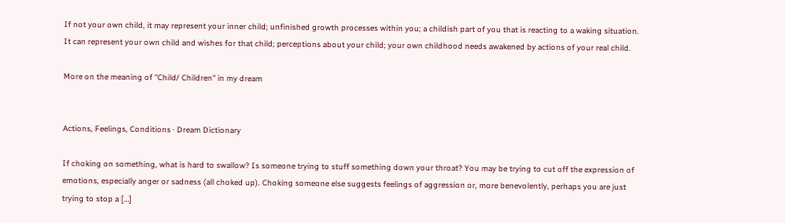If not your own child, it may represent your inner child; unfinished growth processes within you; a childish part of you that is reacting to a waking situation. It can represent your own child and wishes for that child; perceptions about your child; your own childhood needs awakened by actions of your real child.

More on the meaning of "Child/ Children" in my dream


Actions, Feelings, Conditions · Dream Dictionary

If choking on something, what is hard to swallow? Is someone trying to stuff something down your throat? You may be trying to cut off the expression of emotions, especially anger or sadness (all choked up). Choking someone else suggests feelings of aggression or, more benevolently, perhaps you are just trying to stop a […]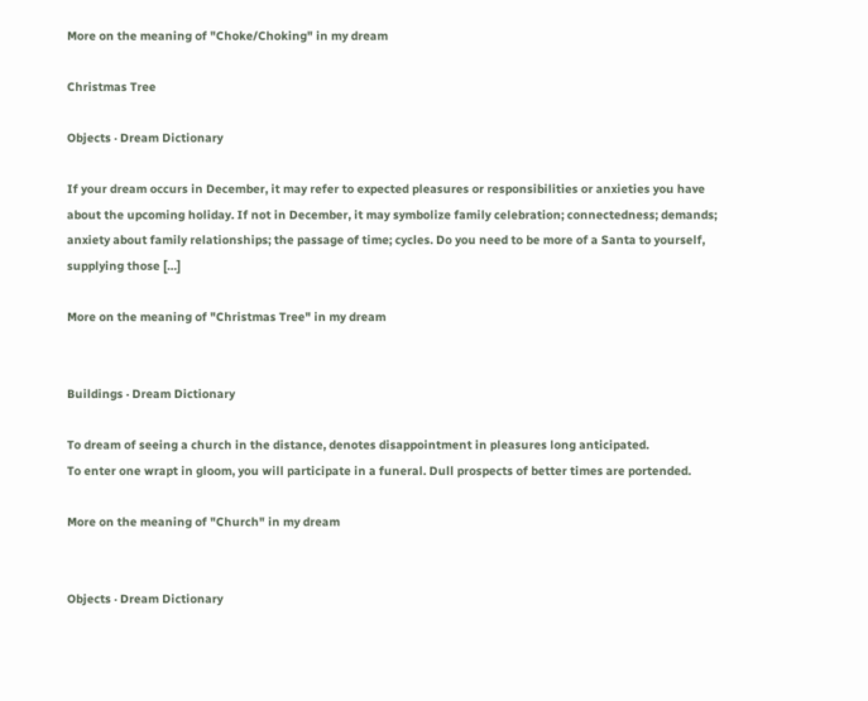More on the meaning of "Choke/Choking" in my dream

Christmas Tree

Objects · Dream Dictionary

If your dream occurs in December, it may refer to expected pleasures or responsibilities or anxieties you have about the upcoming holiday. If not in December, it may symbolize family celebration; connectedness; demands; anxiety about family relationships; the passage of time; cycles. Do you need to be more of a Santa to yourself, supplying those […]

More on the meaning of "Christmas Tree" in my dream


Buildings · Dream Dictionary

To dream of seeing a church in the distance, denotes disappointment in pleasures long anticipated.
To enter one wrapt in gloom, you will participate in a funeral. Dull prospects of better times are portended.

More on the meaning of "Church" in my dream


Objects · Dream Dictionary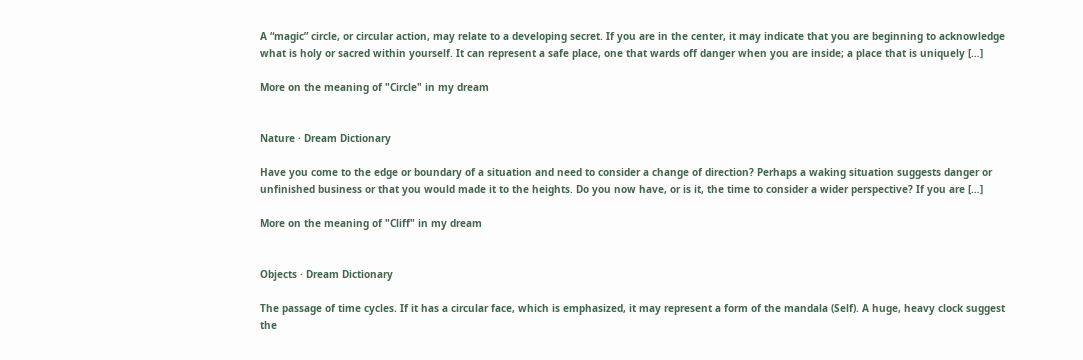A “magic” circle, or circular action, may relate to a developing secret. If you are in the center, it may indicate that you are beginning to acknowledge what is holy or sacred within yourself. It can represent a safe place, one that wards off danger when you are inside; a place that is uniquely […]

More on the meaning of "Circle" in my dream


Nature · Dream Dictionary

Have you come to the edge or boundary of a situation and need to consider a change of direction? Perhaps a waking situation suggests danger or unfinished business or that you would made it to the heights. Do you now have, or is it, the time to consider a wider perspective? If you are […]

More on the meaning of "Cliff" in my dream


Objects · Dream Dictionary

The passage of time cycles. If it has a circular face, which is emphasized, it may represent a form of the mandala (Self). A huge, heavy clock suggest the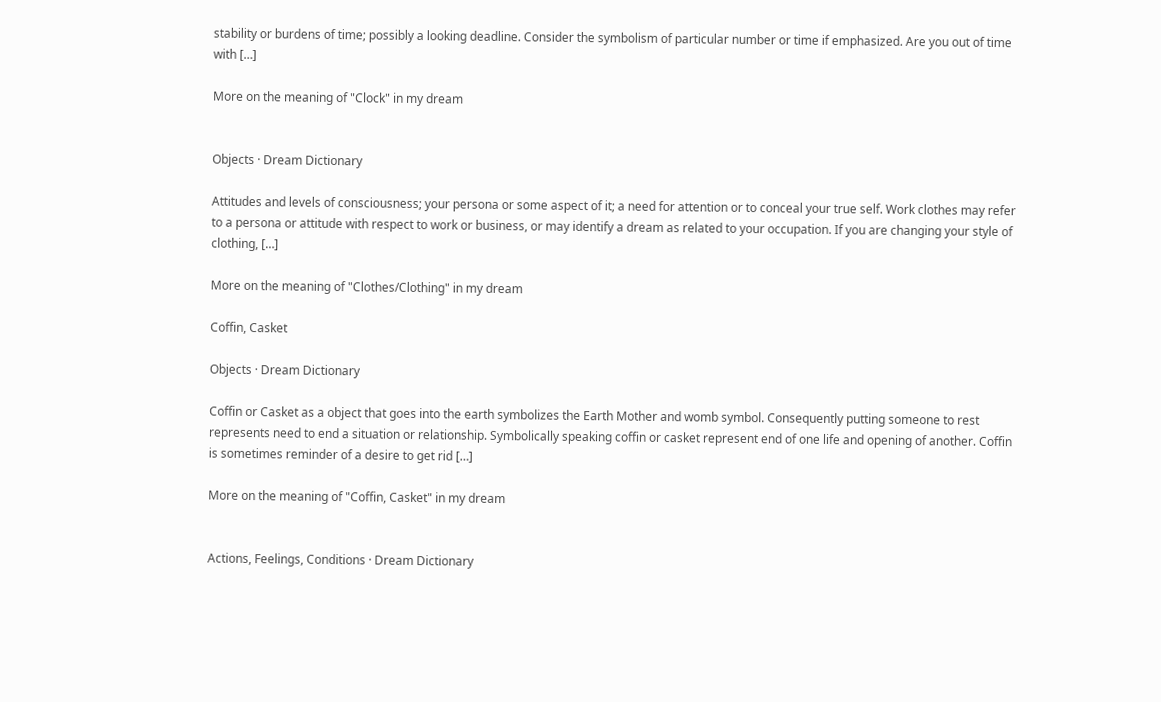stability or burdens of time; possibly a looking deadline. Consider the symbolism of particular number or time if emphasized. Are you out of time with […]

More on the meaning of "Clock" in my dream


Objects · Dream Dictionary

Attitudes and levels of consciousness; your persona or some aspect of it; a need for attention or to conceal your true self. Work clothes may refer to a persona or attitude with respect to work or business, or may identify a dream as related to your occupation. If you are changing your style of clothing, […]

More on the meaning of "Clothes/Clothing" in my dream

Coffin, Casket

Objects · Dream Dictionary

Coffin or Casket as a object that goes into the earth symbolizes the Earth Mother and womb symbol. Consequently putting someone to rest represents need to end a situation or relationship. Symbolically speaking coffin or casket represent end of one life and opening of another. Coffin is sometimes reminder of a desire to get rid […]

More on the meaning of "Coffin, Casket" in my dream


Actions, Feelings, Conditions · Dream Dictionary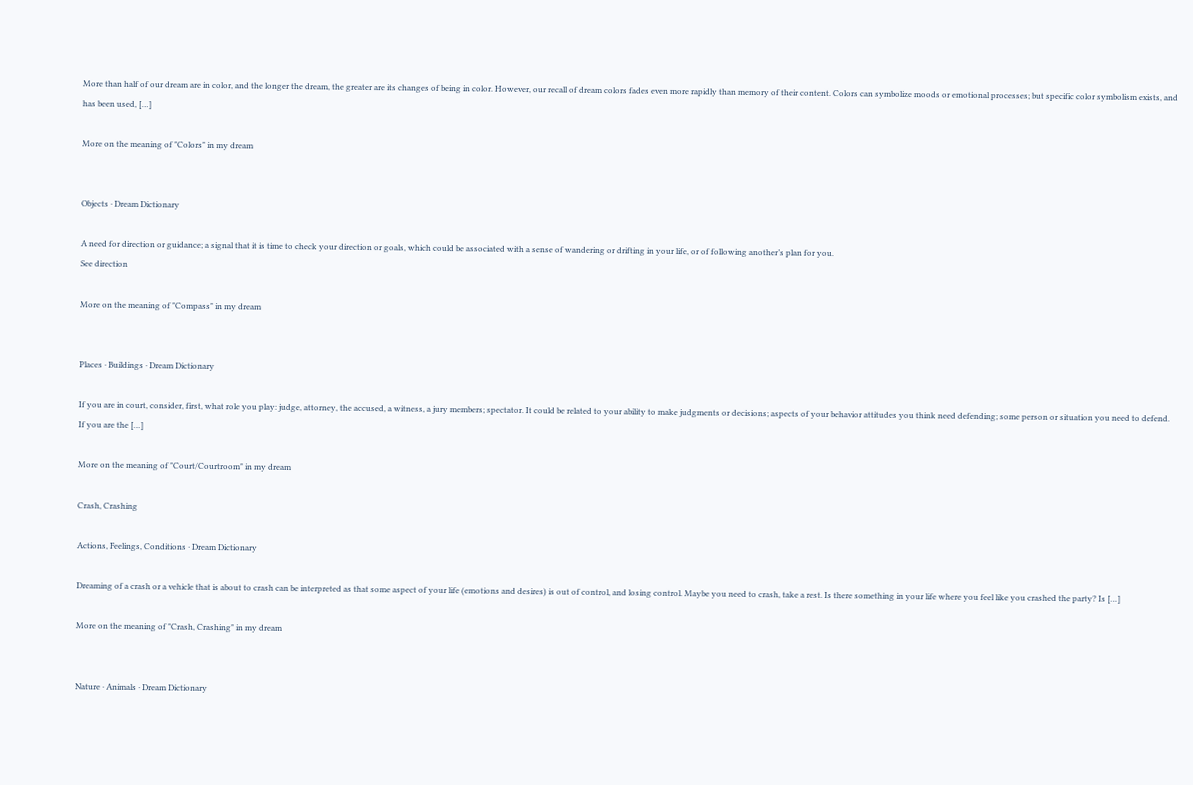More than half of our dream are in color, and the longer the dream, the greater are its changes of being in color. However, our recall of dream colors fades even more rapidly than memory of their content. Colors can symbolize moods or emotional processes; but specific color symbolism exists, and has been used, […]

More on the meaning of "Colors" in my dream


Objects · Dream Dictionary

A need for direction or guidance; a signal that it is time to check your direction or goals, which could be associated with a sense of wandering or drifting in your life, or of following another’s plan for you.
See direction

More on the meaning of "Compass" in my dream


Places · Buildings · Dream Dictionary

If you are in court, consider, first, what role you play: judge, attorney, the accused, a witness, a jury members; spectator. It could be related to your ability to make judgments or decisions; aspects of your behavior attitudes you think need defending; some person or situation you need to defend. If you are the […]

More on the meaning of "Court/Courtroom" in my dream

Crash, Crashing

Actions, Feelings, Conditions · Dream Dictionary

Dreaming of a crash or a vehicle that is about to crash can be interpreted as that some aspect of your life (emotions and desires) is out of control, and losing control. Maybe you need to crash, take a rest. Is there something in your life where you feel like you crashed the party? Is […]

More on the meaning of "Crash, Crashing" in my dream


Nature · Animals · Dream Dictionary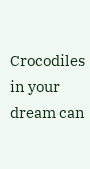Crocodiles in your dream can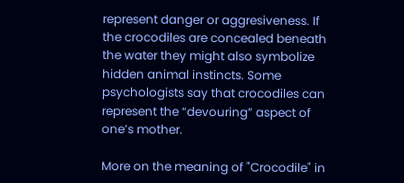represent danger or aggresiveness. If the crocodiles are concealed beneath the water they might also symbolize hidden animal instincts. Some psychologists say that crocodiles can represent the “devouring” aspect of one’s mother.

More on the meaning of "Crocodile" in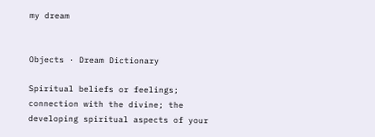my dream


Objects · Dream Dictionary

Spiritual beliefs or feelings; connection with the divine; the developing spiritual aspects of your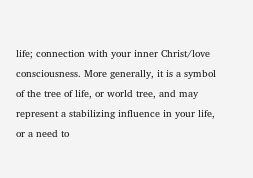life; connection with your inner Christ/love consciousness. More generally, it is a symbol of the tree of life, or world tree, and may represent a stabilizing influence in your life, or a need to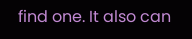find one. It also can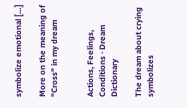symbolize emotional […]

More on the meaning of "Cross" in my dream


Actions, Feelings, Conditions · Dream Dictionary

The dream about crying symbolizes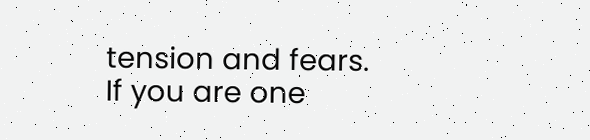tension and fears. If you are one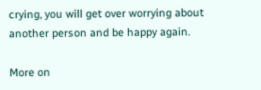crying, you will get over worrying about another person and be happy again.

More on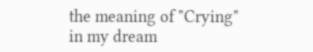the meaning of "Crying" in my dream